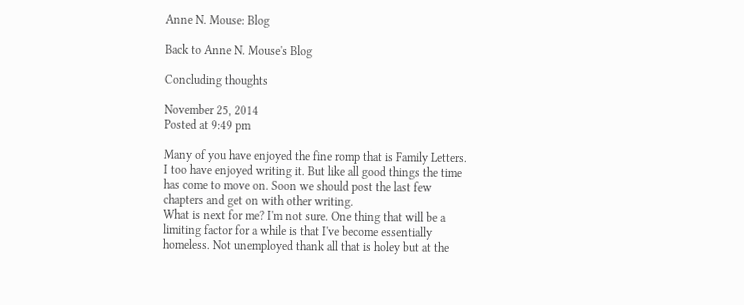Anne N. Mouse: Blog

Back to Anne N. Mouse's Blog

Concluding thoughts

November 25, 2014
Posted at 9:49 pm

Many of you have enjoyed the fine romp that is Family Letters. I too have enjoyed writing it. But like all good things the time has come to move on. Soon we should post the last few chapters and get on with other writing.
What is next for me? I'm not sure. One thing that will be a limiting factor for a while is that I've become essentially homeless. Not unemployed thank all that is holey but at the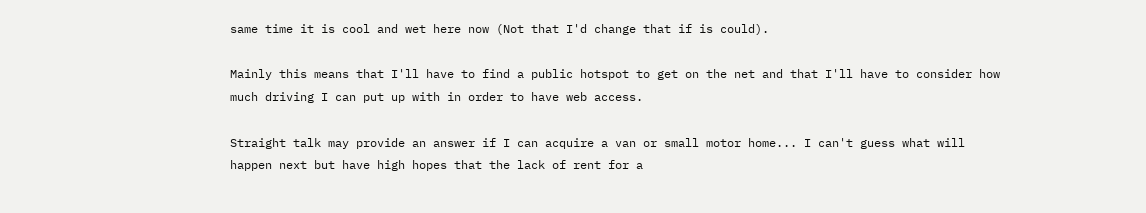same time it is cool and wet here now (Not that I'd change that if is could).

Mainly this means that I'll have to find a public hotspot to get on the net and that I'll have to consider how much driving I can put up with in order to have web access.

Straight talk may provide an answer if I can acquire a van or small motor home... I can't guess what will happen next but have high hopes that the lack of rent for a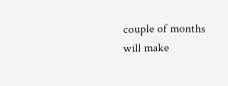couple of months will make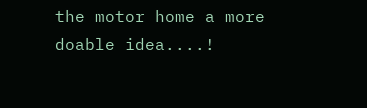the motor home a more doable idea....!